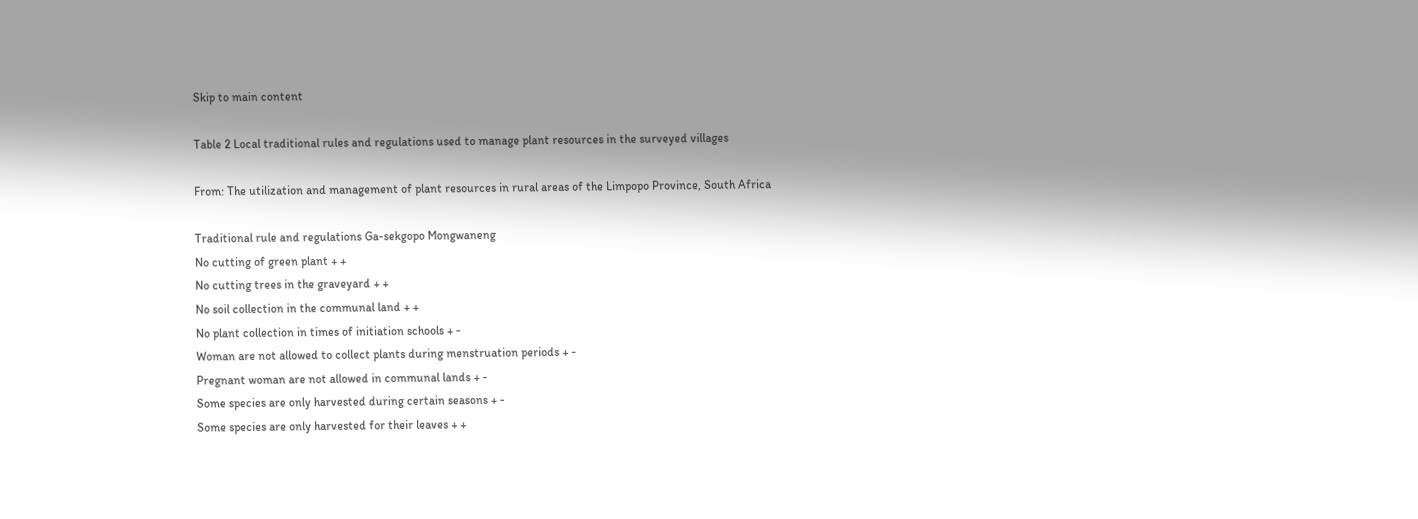Skip to main content

Table 2 Local traditional rules and regulations used to manage plant resources in the surveyed villages

From: The utilization and management of plant resources in rural areas of the Limpopo Province, South Africa

Traditional rule and regulations Ga-sekgopo Mongwaneng
No cutting of green plant + +
No cutting trees in the graveyard + +
No soil collection in the communal land + +
No plant collection in times of initiation schools + -
Woman are not allowed to collect plants during menstruation periods + -
Pregnant woman are not allowed in communal lands + -
Some species are only harvested during certain seasons + -
Some species are only harvested for their leaves + +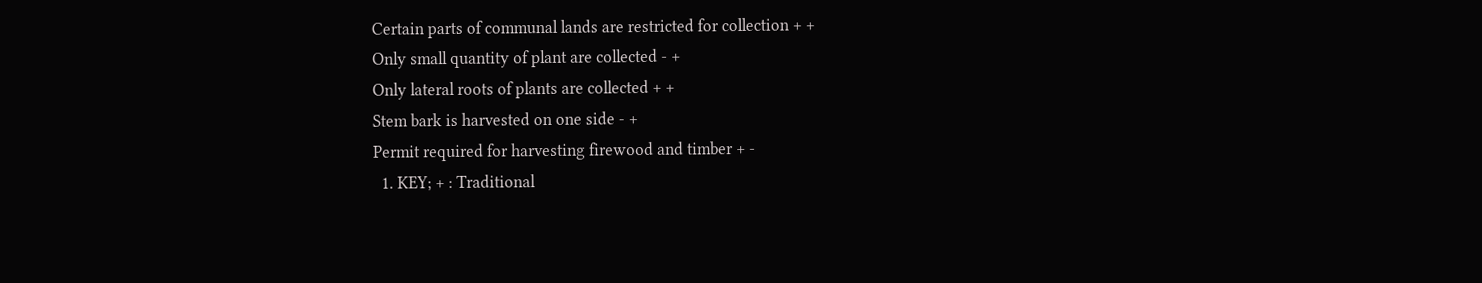Certain parts of communal lands are restricted for collection + +
Only small quantity of plant are collected - +
Only lateral roots of plants are collected + +
Stem bark is harvested on one side - +
Permit required for harvesting firewood and timber + -
  1. KEY; + : Traditional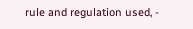rule and regulation used, -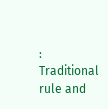: Traditional rule and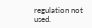regulation not used.